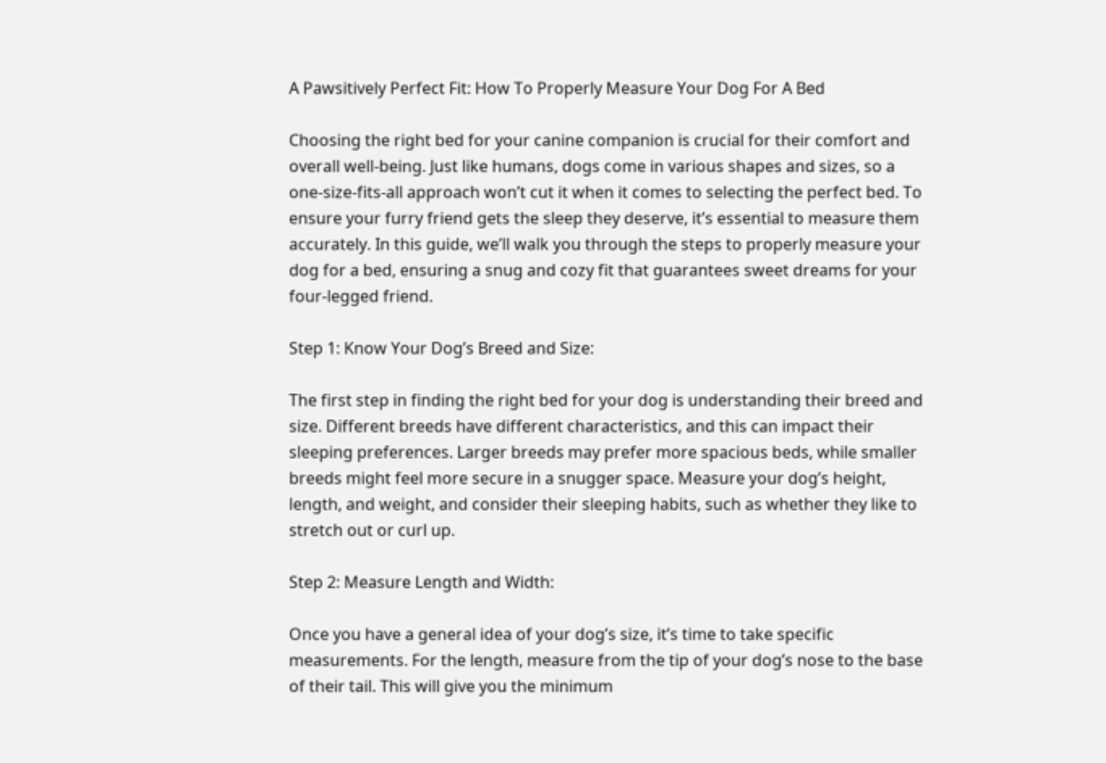A Pawsitively Perfect Fit: How To Properly Measure Your Dog For A Bed

Choosing the right bed for your canine companion is crucial for their comfort and overall well-being. Just like humans, dogs come in various shapes and sizes, so a one-size-fits-all approach won’t cut it when it comes to selecting the perfect bed. To ensure your furry friend gets the sleep they deserve, it’s essential to measure them accurately. In this guide, we’ll walk you through the steps to properly measure your dog for a bed, ensuring a snug and cozy fit that guarantees sweet dreams for your four-legged friend.

Step 1: Know Your Dog’s Breed and Size:

The first step in finding the right bed for your dog is understanding their breed and size. Different breeds have different characteristics, and this can impact their sleeping preferences. Larger breeds may prefer more spacious beds, while smaller breeds might feel more secure in a snugger space. Measure your dog’s height, length, and weight, and consider their sleeping habits, such as whether they like to stretch out or curl up.

Step 2: Measure Length and Width:

Once you have a general idea of your dog’s size, it’s time to take specific measurements. For the length, measure from the tip of your dog’s nose to the base of their tail. This will give you the minimum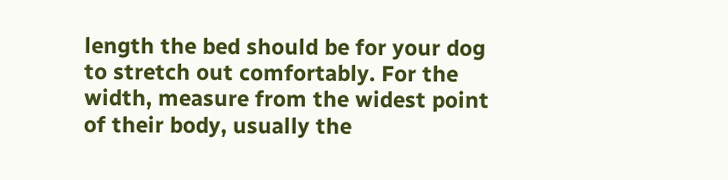length the bed should be for your dog to stretch out comfortably. For the width, measure from the widest point of their body, usually the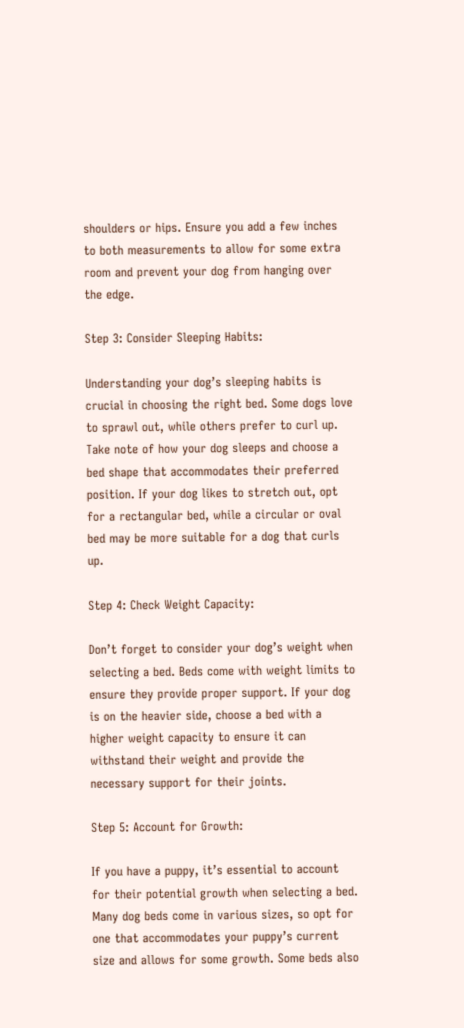shoulders or hips. Ensure you add a few inches to both measurements to allow for some extra room and prevent your dog from hanging over the edge.

Step 3: Consider Sleeping Habits:

Understanding your dog’s sleeping habits is crucial in choosing the right bed. Some dogs love to sprawl out, while others prefer to curl up. Take note of how your dog sleeps and choose a bed shape that accommodates their preferred position. If your dog likes to stretch out, opt for a rectangular bed, while a circular or oval bed may be more suitable for a dog that curls up.

Step 4: Check Weight Capacity:

Don’t forget to consider your dog’s weight when selecting a bed. Beds come with weight limits to ensure they provide proper support. If your dog is on the heavier side, choose a bed with a higher weight capacity to ensure it can withstand their weight and provide the necessary support for their joints.

Step 5: Account for Growth:

If you have a puppy, it’s essential to account for their potential growth when selecting a bed. Many dog beds come in various sizes, so opt for one that accommodates your puppy’s current size and allows for some growth. Some beds also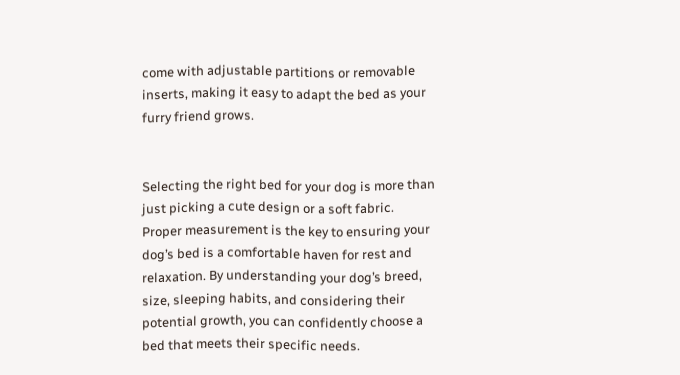come with adjustable partitions or removable inserts, making it easy to adapt the bed as your furry friend grows.


Selecting the right bed for your dog is more than just picking a cute design or a soft fabric. Proper measurement is the key to ensuring your dog’s bed is a comfortable haven for rest and relaxation. By understanding your dog’s breed, size, sleeping habits, and considering their potential growth, you can confidently choose a bed that meets their specific needs.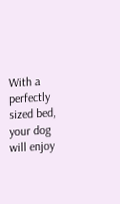With a perfectly sized bed, your dog will enjoy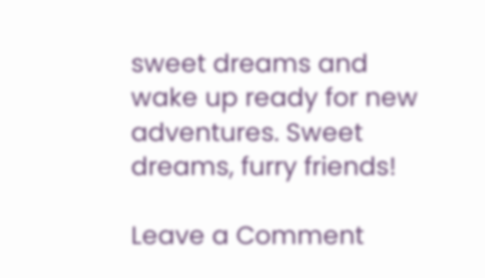sweet dreams and wake up ready for new adventures. Sweet dreams, furry friends!

Leave a Comment